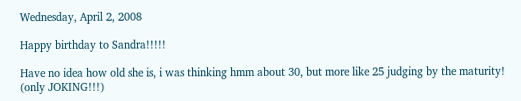Wednesday, April 2, 2008

Happy birthday to Sandra!!!!!

Have no idea how old she is, i was thinking hmm about 30, but more like 25 judging by the maturity! (only JOKING!!!)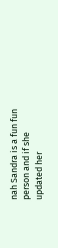nah Sandra is a fun fun person and if she updated her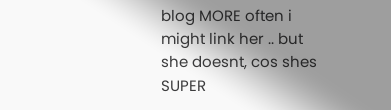blog MORE often i might link her .. but she doesnt, cos shes SUPER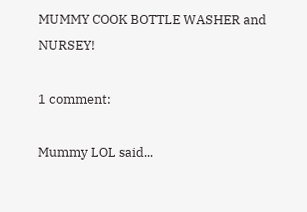MUMMY COOK BOTTLE WASHER and NURSEY!

1 comment:

Mummy LOL said...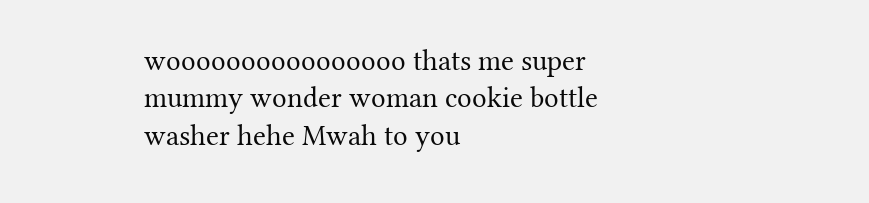woooooooooooooooo thats me super mummy wonder woman cookie bottle washer hehe Mwah to you